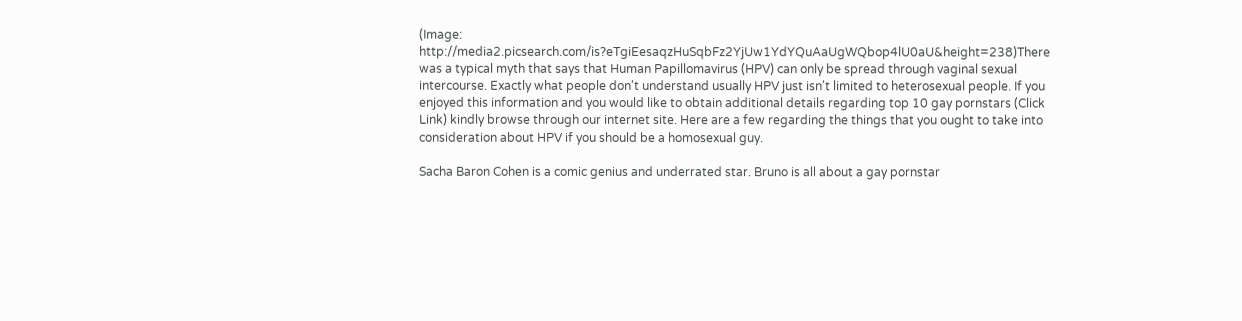(Image: http://media2.picsearch.com/is?eTgiEesaqzHuSqbFz2YjUw1YdYQuAaUgWQbop4lU0aU&height=238)There was a typical myth that says that Human Papillomavirus (HPV) can only be spread through vaginal sexual intercourse. Exactly what people don't understand usually HPV just isn't limited to heterosexual people. If you enjoyed this information and you would like to obtain additional details regarding top 10 gay pornstars (Click Link) kindly browse through our internet site. Here are a few regarding the things that you ought to take into consideration about HPV if you should be a homosexual guy.

Sacha Baron Cohen is a comic genius and underrated star. Bruno is all about a gay pornstar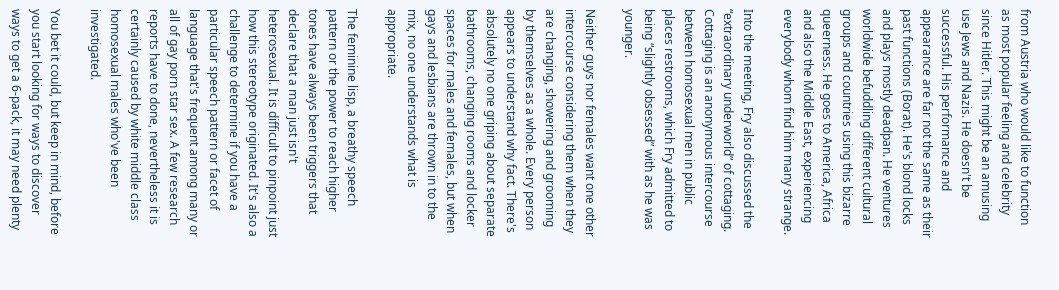from Austria who would like to function as most popular feeling and celebrity since Hitler. This might be an amusing use Jews and Nazis. He doesn't be successful. His performance and appearance are far not the same as their past functions (Borat). He's blond locks and plays mostly deadpan. He ventures worldwide befuddling different cultural groups and countries using this bizarre queerness. He goes to America, Africa and also the Middle East, experiencing everybody whom find him many strange.

Into the meeting, Fry also discussed the “extraordinary underworld” of cottaging. Cottaging is an anonymous intercourse between homosexual men in public places restrooms, which Fry admitted to being “slightly obsessed” with as he was younger.

Neither guys nor females want one other intercourse considering them when they are changing, showering and grooming by themselves as a whole. Every person appears to understand why fact. There's absolutely no one griping about separate bathrooms, changing rooms and locker spaces for males and females, but when gays and lesbians are thrown in to the mix, no one understands what is appropriate.

The feminine lisp, a breathy speech pattern or the power to reach higher tones have always been triggers that declare that a man just isn't heterosexual. It is difficult to pinpoint just how this stereotype originated. It's also a challenge to determine if you have a particular speech pattern or facet of language that's frequent among many or all of gay porn star sex. A few research reports have to done, nevertheless it is certainly caused by white middle class homosexual males who've been investigated.

You bet it could, but keep in mind, before you start looking for ways to discover ways to get a 6-pack, it may need plenty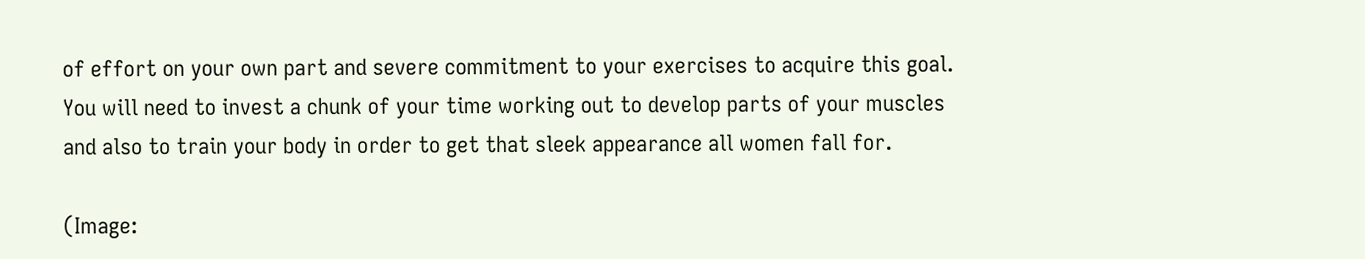of effort on your own part and severe commitment to your exercises to acquire this goal. You will need to invest a chunk of your time working out to develop parts of your muscles and also to train your body in order to get that sleek appearance all women fall for.

(Image: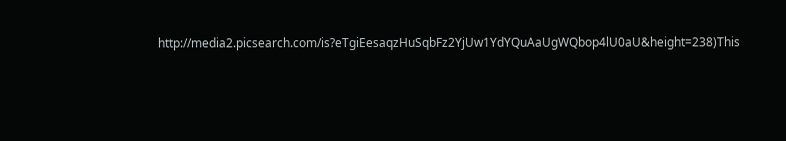http://media2.picsearch.com/is?eTgiEesaqzHuSqbFz2YjUw1YdYQuAaUgWQbop4lU0aU&height=238)This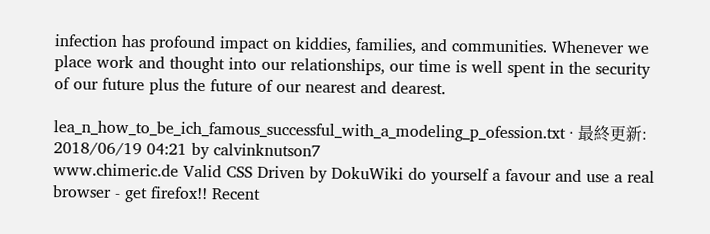infection has profound impact on kiddies, families, and communities. Whenever we place work and thought into our relationships, our time is well spent in the security of our future plus the future of our nearest and dearest.

lea_n_how_to_be_ich_famous_successful_with_a_modeling_p_ofession.txt · 最終更新: 2018/06/19 04:21 by calvinknutson7
www.chimeric.de Valid CSS Driven by DokuWiki do yourself a favour and use a real browser - get firefox!! Recent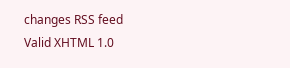changes RSS feed Valid XHTML 1.0